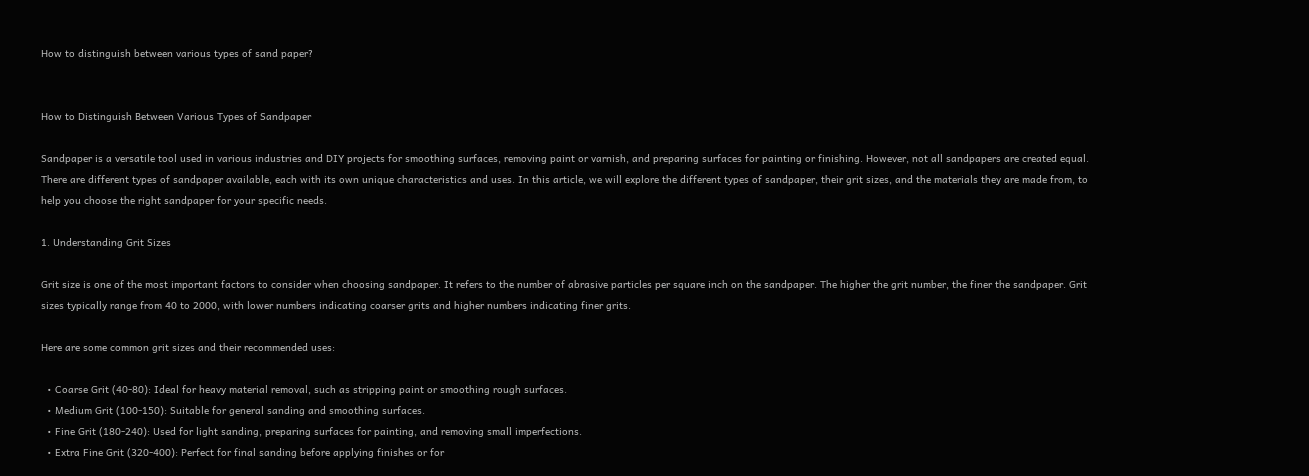How to distinguish between various types of sand paper?


How to Distinguish Between Various Types of Sandpaper

Sandpaper is a versatile tool used in various industries and DIY projects for smoothing surfaces, removing paint or varnish, and preparing surfaces for painting or finishing. However, not all sandpapers are created equal. There are different types of sandpaper available, each with its own unique characteristics and uses. In this article, we will explore the different types of sandpaper, their grit sizes, and the materials they are made from, to help you choose the right sandpaper for your specific needs.

1. Understanding Grit Sizes

Grit size is one of the most important factors to consider when choosing sandpaper. It refers to the number of abrasive particles per square inch on the sandpaper. The higher the grit number, the finer the sandpaper. Grit sizes typically range from 40 to 2000, with lower numbers indicating coarser grits and higher numbers indicating finer grits.

Here are some common grit sizes and their recommended uses:

  • Coarse Grit (40-80): Ideal for heavy material removal, such as stripping paint or smoothing rough surfaces.
  • Medium Grit (100-150): Suitable for general sanding and smoothing surfaces.
  • Fine Grit (180-240): Used for light sanding, preparing surfaces for painting, and removing small imperfections.
  • Extra Fine Grit (320-400): Perfect for final sanding before applying finishes or for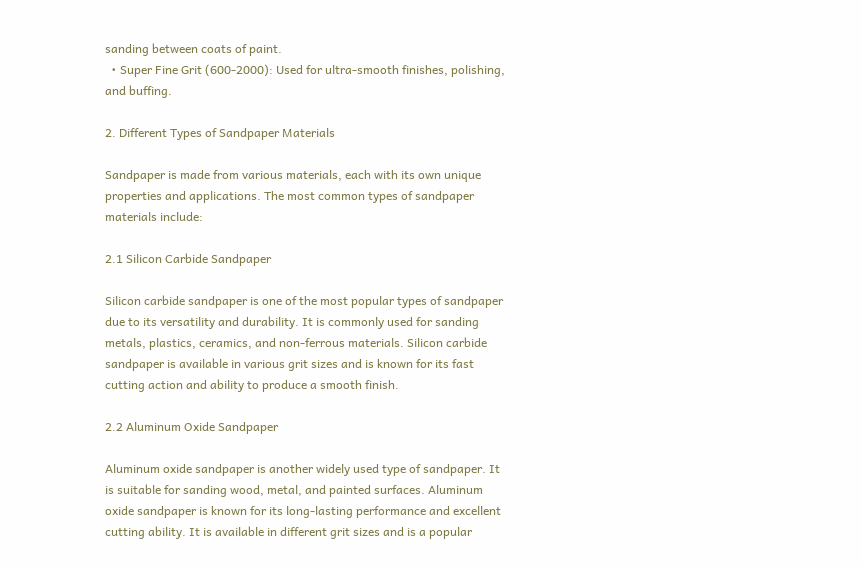sanding between coats of paint.
  • Super Fine Grit (600-2000): Used for ultra-smooth finishes, polishing, and buffing.

2. Different Types of Sandpaper Materials

Sandpaper is made from various materials, each with its own unique properties and applications. The most common types of sandpaper materials include:

2.1 Silicon Carbide Sandpaper

Silicon carbide sandpaper is one of the most popular types of sandpaper due to its versatility and durability. It is commonly used for sanding metals, plastics, ceramics, and non-ferrous materials. Silicon carbide sandpaper is available in various grit sizes and is known for its fast cutting action and ability to produce a smooth finish.

2.2 Aluminum Oxide Sandpaper

Aluminum oxide sandpaper is another widely used type of sandpaper. It is suitable for sanding wood, metal, and painted surfaces. Aluminum oxide sandpaper is known for its long-lasting performance and excellent cutting ability. It is available in different grit sizes and is a popular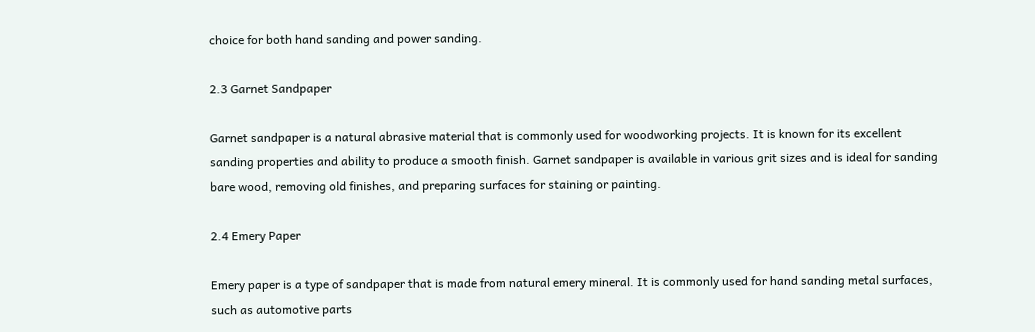choice for both hand sanding and power sanding.

2.3 Garnet Sandpaper

Garnet sandpaper is a natural abrasive material that is commonly used for woodworking projects. It is known for its excellent sanding properties and ability to produce a smooth finish. Garnet sandpaper is available in various grit sizes and is ideal for sanding bare wood, removing old finishes, and preparing surfaces for staining or painting.

2.4 Emery Paper

Emery paper is a type of sandpaper that is made from natural emery mineral. It is commonly used for hand sanding metal surfaces, such as automotive parts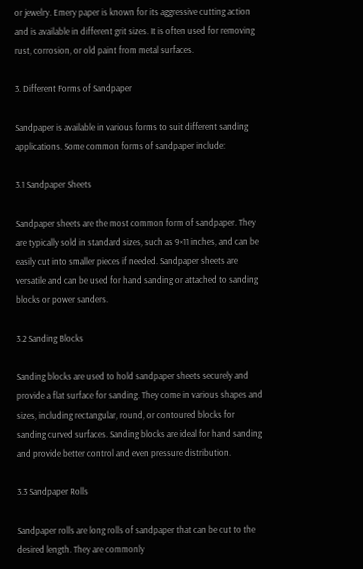or jewelry. Emery paper is known for its aggressive cutting action and is available in different grit sizes. It is often used for removing rust, corrosion, or old paint from metal surfaces.

3. Different Forms of Sandpaper

Sandpaper is available in various forms to suit different sanding applications. Some common forms of sandpaper include:

3.1 Sandpaper Sheets

Sandpaper sheets are the most common form of sandpaper. They are typically sold in standard sizes, such as 9×11 inches, and can be easily cut into smaller pieces if needed. Sandpaper sheets are versatile and can be used for hand sanding or attached to sanding blocks or power sanders.

3.2 Sanding Blocks

Sanding blocks are used to hold sandpaper sheets securely and provide a flat surface for sanding. They come in various shapes and sizes, including rectangular, round, or contoured blocks for sanding curved surfaces. Sanding blocks are ideal for hand sanding and provide better control and even pressure distribution.

3.3 Sandpaper Rolls

Sandpaper rolls are long rolls of sandpaper that can be cut to the desired length. They are commonly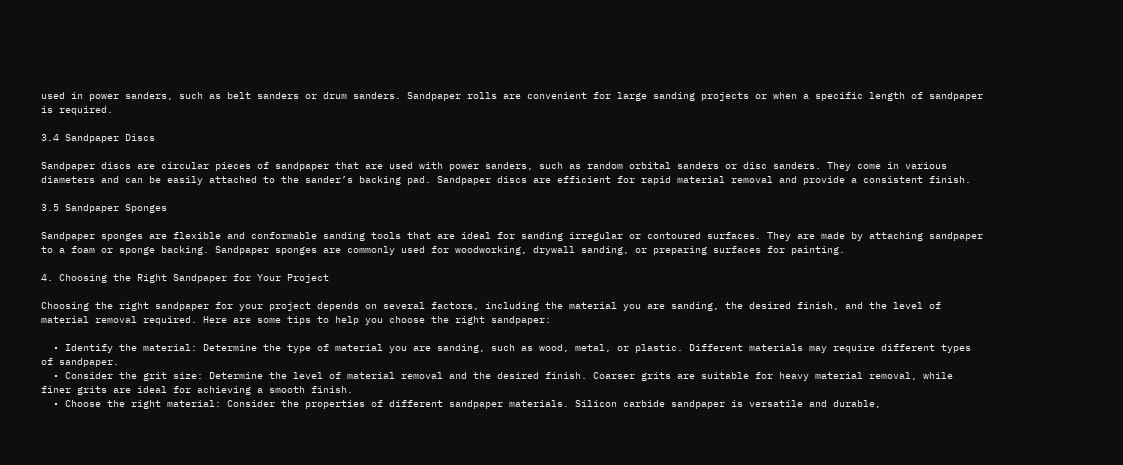used in power sanders, such as belt sanders or drum sanders. Sandpaper rolls are convenient for large sanding projects or when a specific length of sandpaper is required.

3.4 Sandpaper Discs

Sandpaper discs are circular pieces of sandpaper that are used with power sanders, such as random orbital sanders or disc sanders. They come in various diameters and can be easily attached to the sander’s backing pad. Sandpaper discs are efficient for rapid material removal and provide a consistent finish.

3.5 Sandpaper Sponges

Sandpaper sponges are flexible and conformable sanding tools that are ideal for sanding irregular or contoured surfaces. They are made by attaching sandpaper to a foam or sponge backing. Sandpaper sponges are commonly used for woodworking, drywall sanding, or preparing surfaces for painting.

4. Choosing the Right Sandpaper for Your Project

Choosing the right sandpaper for your project depends on several factors, including the material you are sanding, the desired finish, and the level of material removal required. Here are some tips to help you choose the right sandpaper:

  • Identify the material: Determine the type of material you are sanding, such as wood, metal, or plastic. Different materials may require different types of sandpaper.
  • Consider the grit size: Determine the level of material removal and the desired finish. Coarser grits are suitable for heavy material removal, while finer grits are ideal for achieving a smooth finish.
  • Choose the right material: Consider the properties of different sandpaper materials. Silicon carbide sandpaper is versatile and durable,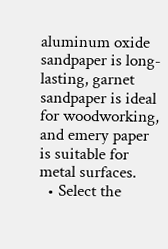aluminum oxide sandpaper is long-lasting, garnet sandpaper is ideal for woodworking, and emery paper is suitable for metal surfaces.
  • Select the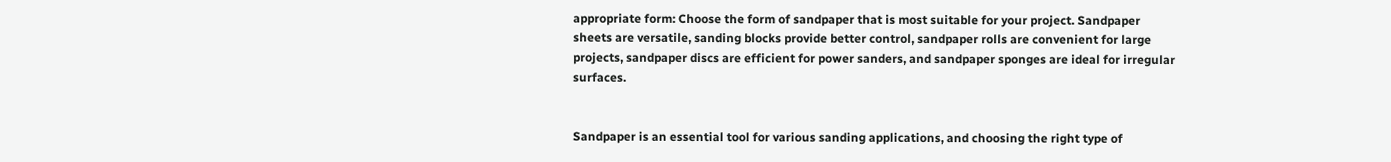appropriate form: Choose the form of sandpaper that is most suitable for your project. Sandpaper sheets are versatile, sanding blocks provide better control, sandpaper rolls are convenient for large projects, sandpaper discs are efficient for power sanders, and sandpaper sponges are ideal for irregular surfaces.


Sandpaper is an essential tool for various sanding applications, and choosing the right type of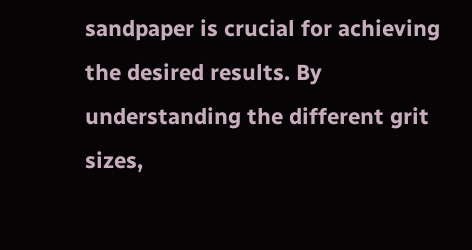sandpaper is crucial for achieving the desired results. By understanding the different grit sizes,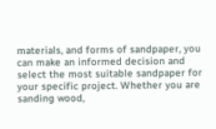materials, and forms of sandpaper, you can make an informed decision and select the most suitable sandpaper for your specific project. Whether you are sanding wood,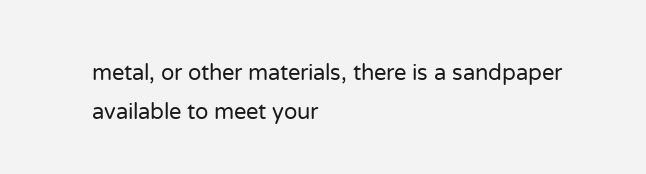metal, or other materials, there is a sandpaper available to meet your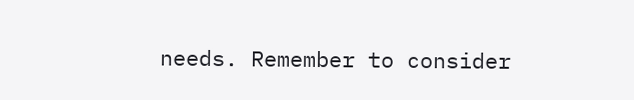needs. Remember to consider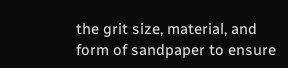the grit size, material, and form of sandpaper to ensure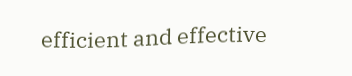efficient and effective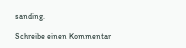sanding.

Schreibe einen Kommentar